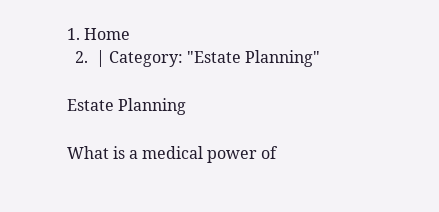1. Home
  2.  | Category: "Estate Planning"

Estate Planning

What is a medical power of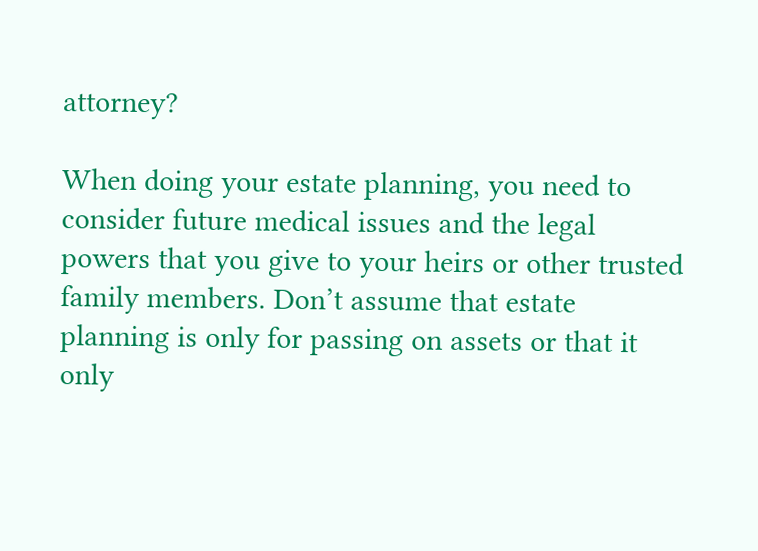attorney?

When doing your estate planning, you need to consider future medical issues and the legal powers that you give to your heirs or other trusted family members. Don’t assume that estate planning is only for passing on assets or that it only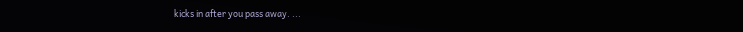kicks in after you pass away. ...